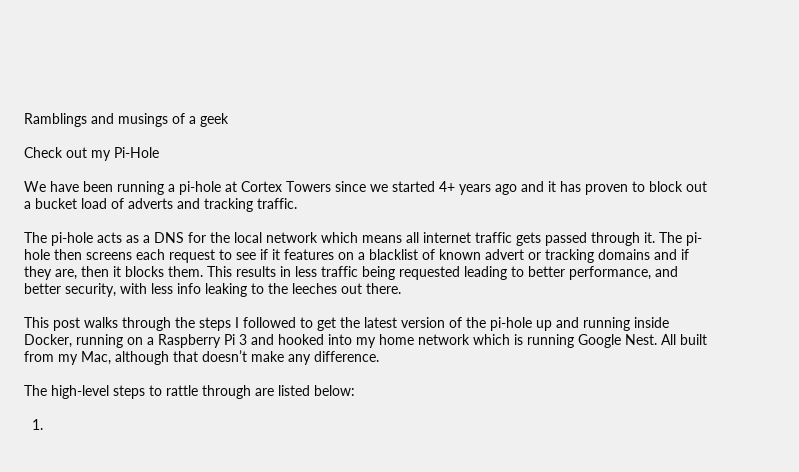Ramblings and musings of a geek

Check out my Pi-Hole

We have been running a pi-hole at Cortex Towers since we started 4+ years ago and it has proven to block out a bucket load of adverts and tracking traffic.

The pi-hole acts as a DNS for the local network which means all internet traffic gets passed through it. The pi-hole then screens each request to see if it features on a blacklist of known advert or tracking domains and if they are, then it blocks them. This results in less traffic being requested leading to better performance, and better security, with less info leaking to the leeches out there.

This post walks through the steps I followed to get the latest version of the pi-hole up and running inside Docker, running on a Raspberry Pi 3 and hooked into my home network which is running Google Nest. All built from my Mac, although that doesn’t make any difference.

The high-level steps to rattle through are listed below:

  1.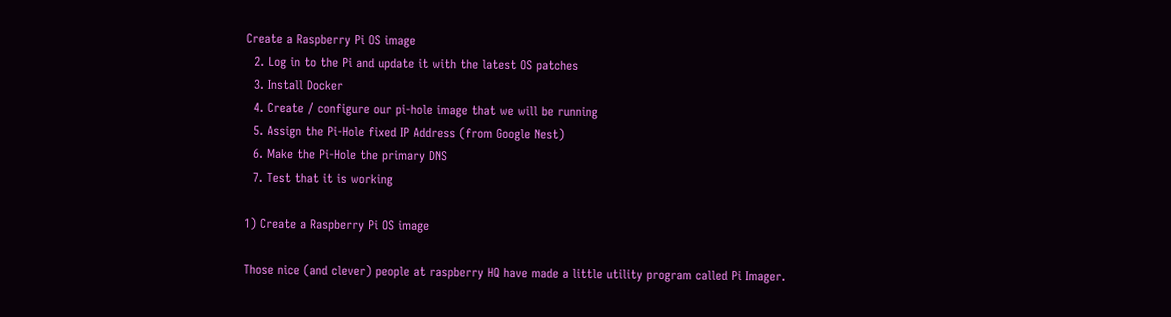Create a Raspberry Pi OS image
  2. Log in to the Pi and update it with the latest OS patches
  3. Install Docker
  4. Create / configure our pi-hole image that we will be running
  5. Assign the Pi-Hole fixed IP Address (from Google Nest)
  6. Make the Pi-Hole the primary DNS
  7. Test that it is working

1) Create a Raspberry Pi OS image

Those nice (and clever) people at raspberry HQ have made a little utility program called Pi Imager.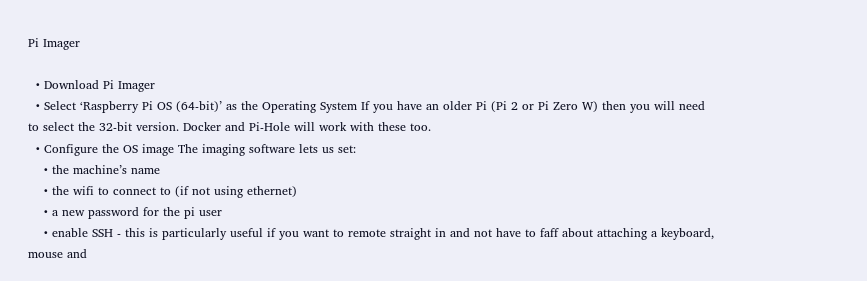Pi Imager

  • Download Pi Imager
  • Select ‘Raspberry Pi OS (64-bit)’ as the Operating System If you have an older Pi (Pi 2 or Pi Zero W) then you will need to select the 32-bit version. Docker and Pi-Hole will work with these too.
  • Configure the OS image The imaging software lets us set:
    • the machine’s name
    • the wifi to connect to (if not using ethernet)
    • a new password for the pi user
    • enable SSH - this is particularly useful if you want to remote straight in and not have to faff about attaching a keyboard, mouse and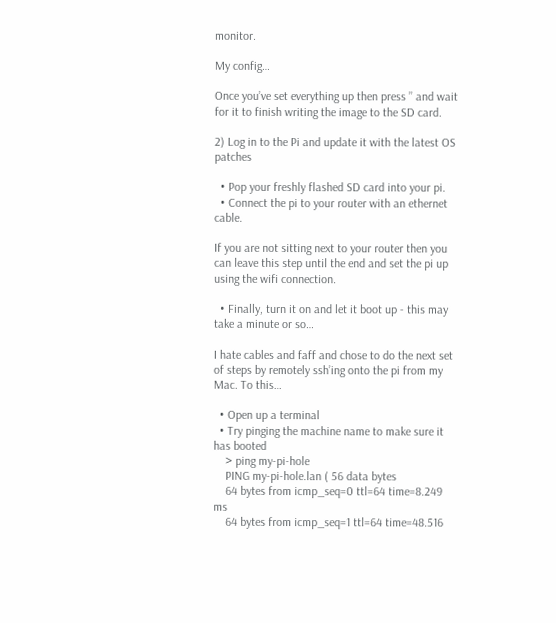monitor.

My config…

Once you’ve set everything up then press ’’ and wait for it to finish writing the image to the SD card.

2) Log in to the Pi and update it with the latest OS patches

  • Pop your freshly flashed SD card into your pi.
  • Connect the pi to your router with an ethernet cable.

If you are not sitting next to your router then you can leave this step until the end and set the pi up using the wifi connection.

  • Finally, turn it on and let it boot up - this may take a minute or so…

I hate cables and faff and chose to do the next set of steps by remotely ssh’ing onto the pi from my Mac. To this…

  • Open up a terminal
  • Try pinging the machine name to make sure it has booted
    > ping my-pi-hole
    PING my-pi-hole.lan ( 56 data bytes
    64 bytes from icmp_seq=0 ttl=64 time=8.249 ms
    64 bytes from icmp_seq=1 ttl=64 time=48.516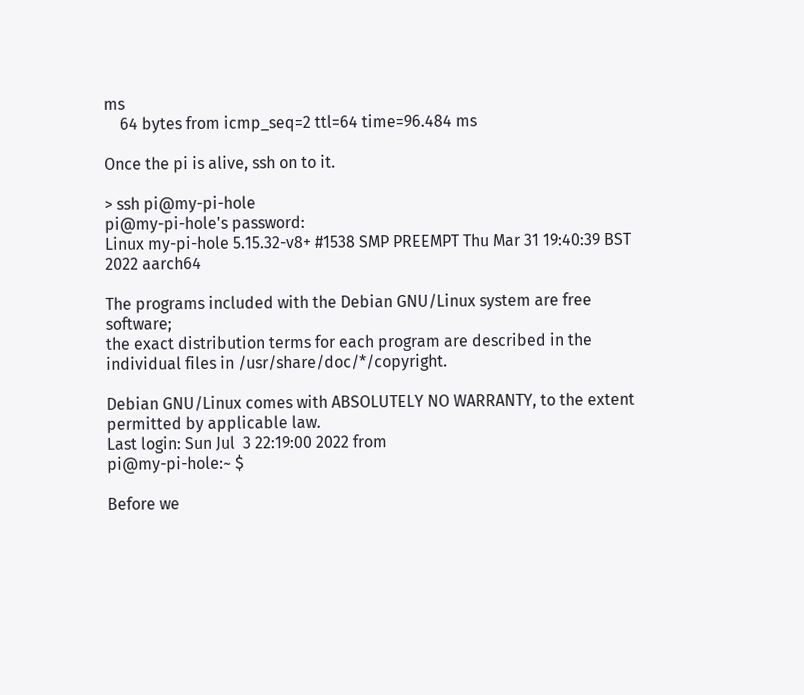ms
    64 bytes from icmp_seq=2 ttl=64 time=96.484 ms

Once the pi is alive, ssh on to it.

> ssh pi@my-pi-hole
pi@my-pi-hole's password:
Linux my-pi-hole 5.15.32-v8+ #1538 SMP PREEMPT Thu Mar 31 19:40:39 BST 2022 aarch64

The programs included with the Debian GNU/Linux system are free software;
the exact distribution terms for each program are described in the
individual files in /usr/share/doc/*/copyright.

Debian GNU/Linux comes with ABSOLUTELY NO WARRANTY, to the extent
permitted by applicable law.
Last login: Sun Jul  3 22:19:00 2022 from
pi@my-pi-hole:~ $

Before we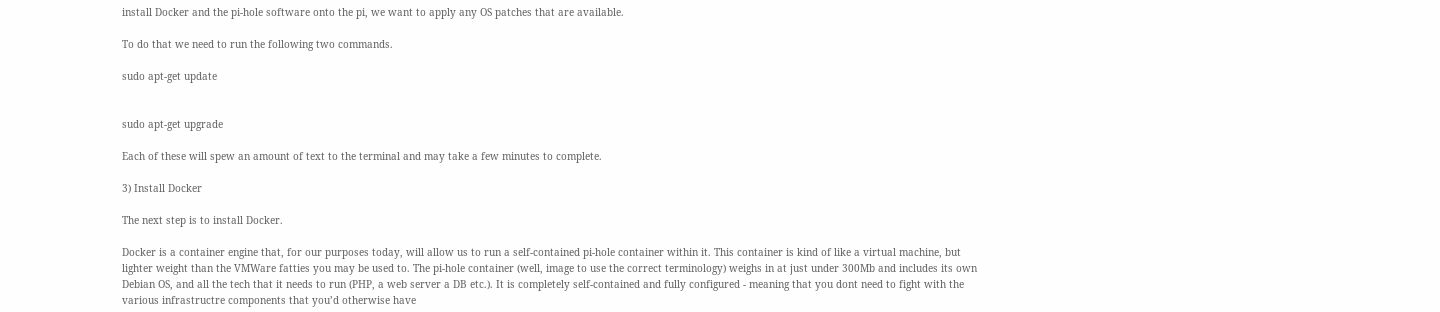install Docker and the pi-hole software onto the pi, we want to apply any OS patches that are available.

To do that we need to run the following two commands.

sudo apt-get update


sudo apt-get upgrade

Each of these will spew an amount of text to the terminal and may take a few minutes to complete.

3) Install Docker

The next step is to install Docker.

Docker is a container engine that, for our purposes today, will allow us to run a self-contained pi-hole container within it. This container is kind of like a virtual machine, but lighter weight than the VMWare fatties you may be used to. The pi-hole container (well, image to use the correct terminology) weighs in at just under 300Mb and includes its own Debian OS, and all the tech that it needs to run (PHP, a web server a DB etc.). It is completely self-contained and fully configured - meaning that you dont need to fight with the various infrastructre components that you’d otherwise have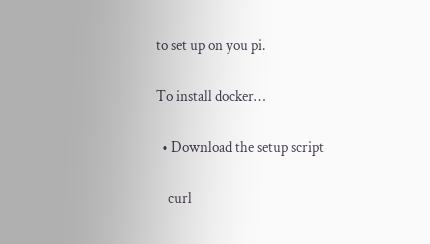to set up on you pi.

To install docker…

  • Download the setup script

    curl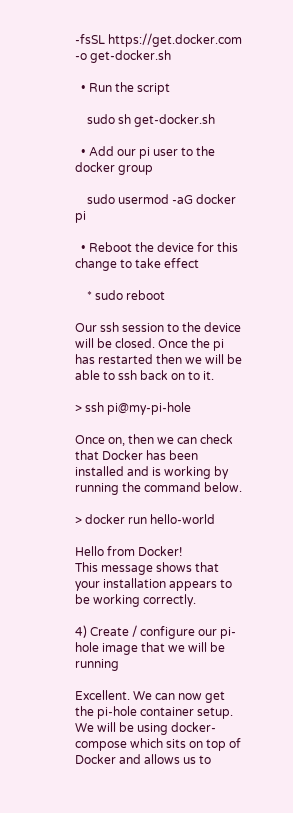-fsSL https://get.docker.com -o get-docker.sh

  • Run the script

    sudo sh get-docker.sh

  • Add our pi user to the docker group

    sudo usermod -aG docker pi

  • Reboot the device for this change to take effect

    * sudo reboot

Our ssh session to the device will be closed. Once the pi has restarted then we will be able to ssh back on to it.

> ssh pi@my-pi-hole

Once on, then we can check that Docker has been installed and is working by running the command below.

> docker run hello-world

Hello from Docker!
This message shows that your installation appears to be working correctly.

4) Create / configure our pi-hole image that we will be running

Excellent. We can now get the pi-hole container setup. We will be using docker-compose which sits on top of Docker and allows us to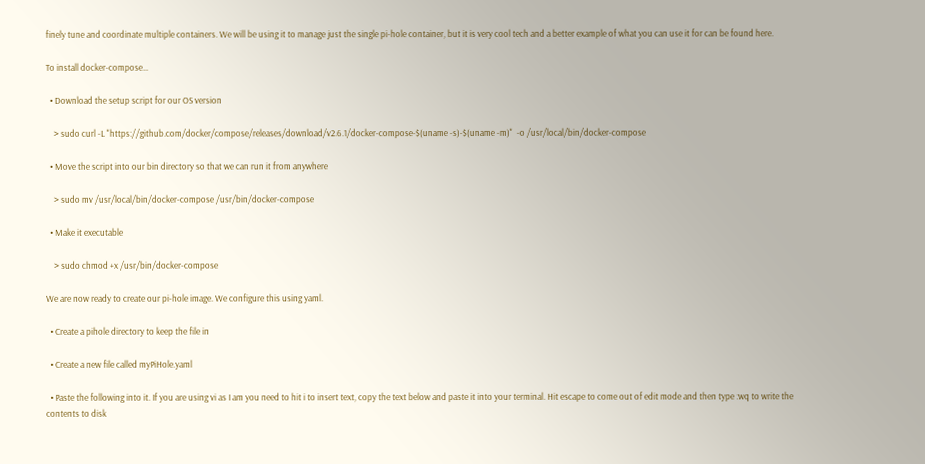finely tune and coordinate multiple containers. We will be using it to manage just the single pi-hole container, but it is very cool tech and a better example of what you can use it for can be found here.

To install docker-compose…

  • Download the setup script for our OS version

    > sudo curl -L "https://github.com/docker/compose/releases/download/v2.6.1/docker-compose-$(uname -s)-$(uname -m)"  -o /usr/local/bin/docker-compose

  • Move the script into our bin directory so that we can run it from anywhere

    > sudo mv /usr/local/bin/docker-compose /usr/bin/docker-compose

  • Make it executable

    > sudo chmod +x /usr/bin/docker-compose

We are now ready to create our pi-hole image. We configure this using yaml.

  • Create a pihole directory to keep the file in

  • Create a new file called myPiHole.yaml

  • Paste the following into it. If you are using vi as I am you need to hit i to insert text, copy the text below and paste it into your terminal. Hit escape to come out of edit mode and then type :wq to write the contents to disk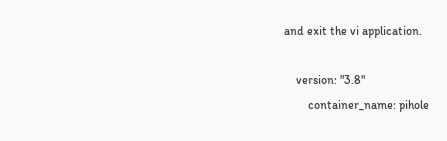and exit the vi application.

    version: "3.8"
        container_name: pihole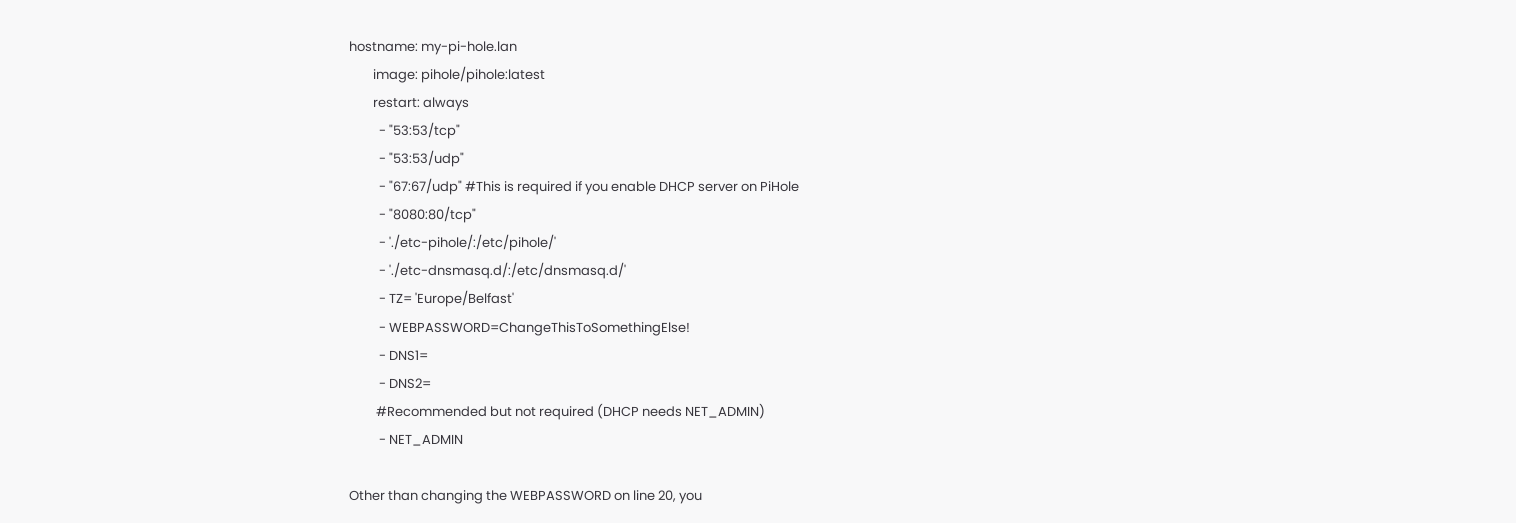hostname: my-pi-hole.lan
        image: pihole/pihole:latest
        restart: always
          - "53:53/tcp"
          - "53:53/udp"
          - "67:67/udp" #This is required if you enable DHCP server on PiHole
          - "8080:80/tcp"
          - './etc-pihole/:/etc/pihole/'
          - './etc-dnsmasq.d/:/etc/dnsmasq.d/'
          - TZ= 'Europe/Belfast'
          - WEBPASSWORD=ChangeThisToSomethingElse!
          - DNS1=
          - DNS2=
         #Recommended but not required (DHCP needs NET_ADMIN)
          - NET_ADMIN

Other than changing the WEBPASSWORD on line 20, you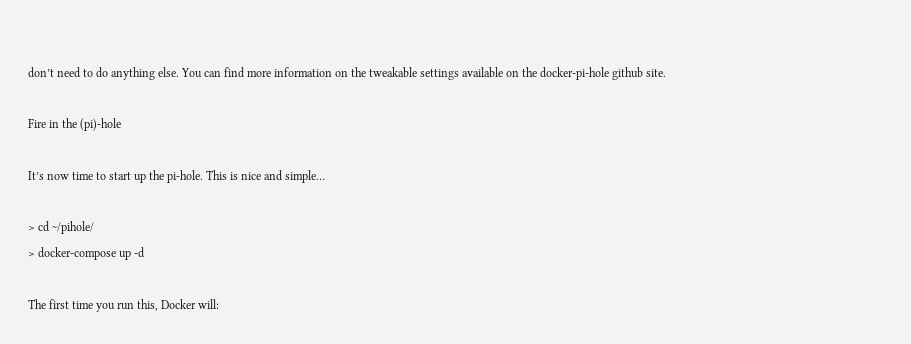don’t need to do anything else. You can find more information on the tweakable settings available on the docker-pi-hole github site.

Fire in the (pi)-hole

It’s now time to start up the pi-hole. This is nice and simple…

> cd ~/pihole/
> docker-compose up -d

The first time you run this, Docker will: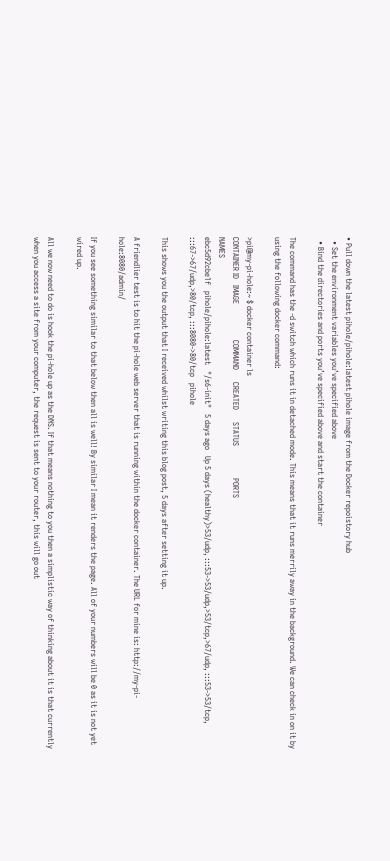• Pull down the latest pihole/pihole:latest pihole image from the Docker repoistory hub
  • Set the environment variables you’ve specified above
  • Bind the directories and ports you’ve specified above and start the container

The command has the -d switch which runs it in detached mode. This means that it runs merrily away in the background. We can check in on it by using the following docker command:

>pi@my-pi-hole:~ $ docker container ls
CONTAINER ID   IMAGE                  COMMAND      CREATED      STATUS                PORTS                                                                                                                                            NAMES
ebc5d92cbe1f   pihole/pihole:latest   "/s6-init"   5 days ago   Up 5 days (healthy)>53/udp, :::53->53/udp,>53/tcp,>67/udp, :::53->53/tcp, :::67->67/udp,>80/tcp, :::8080->80/tcp   pihole

This shows you the output that I received whilst writing this blog post, 5 days after setting it up.

A friendlier test is to hit the pi-hole web server that is running within the docker container. The URL for mine is: http://my-pi-hole:8080/admin/

If you see something similar to that below then all is well! By similar I mean it renders the page. All of your numbers will be 0 as it is not yet wired up.

All we now need to do is hook the pi-hole up as the DNS. If that means nothing to you then a simplistic way of thinking about it is that currently when you access a site from your computer, the request is sent to your router, this will go out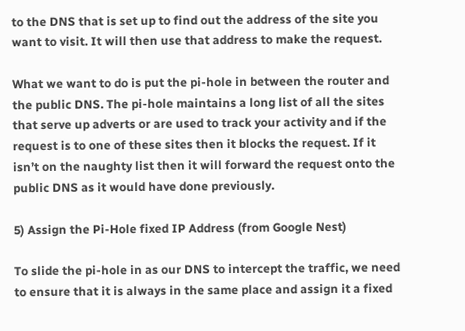to the DNS that is set up to find out the address of the site you want to visit. It will then use that address to make the request.

What we want to do is put the pi-hole in between the router and the public DNS. The pi-hole maintains a long list of all the sites that serve up adverts or are used to track your activity and if the request is to one of these sites then it blocks the request. If it isn’t on the naughty list then it will forward the request onto the public DNS as it would have done previously.

5) Assign the Pi-Hole fixed IP Address (from Google Nest)

To slide the pi-hole in as our DNS to intercept the traffic, we need to ensure that it is always in the same place and assign it a fixed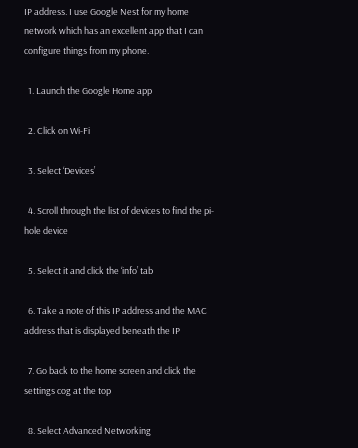IP address. I use Google Nest for my home network which has an excellent app that I can configure things from my phone.

  1. Launch the Google Home app

  2. Click on Wi-Fi

  3. Select ‘Devices’

  4. Scroll through the list of devices to find the pi-hole device

  5. Select it and click the ‘info’ tab

  6. Take a note of this IP address and the MAC address that is displayed beneath the IP

  7. Go back to the home screen and click the settings cog at the top

  8. Select Advanced Networking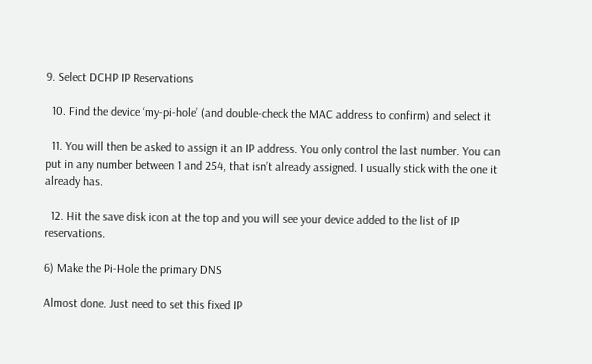9. Select DCHP IP Reservations

  10. Find the device ‘my-pi-hole’ (and double-check the MAC address to confirm) and select it

  11. You will then be asked to assign it an IP address. You only control the last number. You can put in any number between 1 and 254, that isn’t already assigned. I usually stick with the one it already has.

  12. Hit the save disk icon at the top and you will see your device added to the list of IP reservations.

6) Make the Pi-Hole the primary DNS

Almost done. Just need to set this fixed IP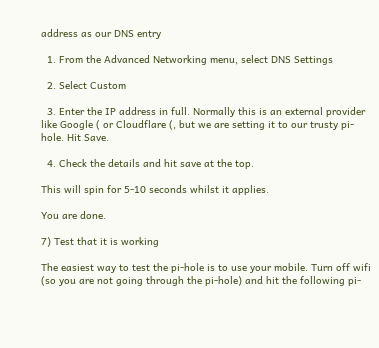address as our DNS entry

  1. From the Advanced Networking menu, select DNS Settings

  2. Select Custom

  3. Enter the IP address in full. Normally this is an external provider like Google ( or Cloudflare (, but we are setting it to our trusty pi-hole. Hit Save.

  4. Check the details and hit save at the top.

This will spin for 5-10 seconds whilst it applies.

You are done.

7) Test that it is working

The easiest way to test the pi-hole is to use your mobile. Turn off wifi (so you are not going through the pi-hole) and hit the following pi-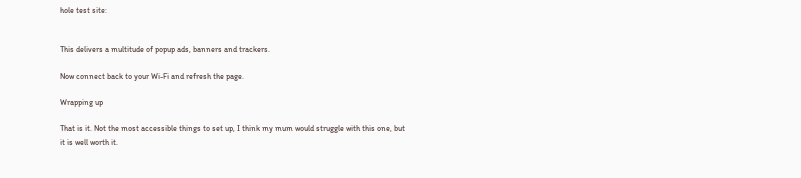hole test site:


This delivers a multitude of popup ads, banners and trackers.

Now connect back to your Wi-Fi and refresh the page.

Wrapping up

That is it. Not the most accessible things to set up, I think my mum would struggle with this one, but it is well worth it.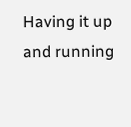Having it up and running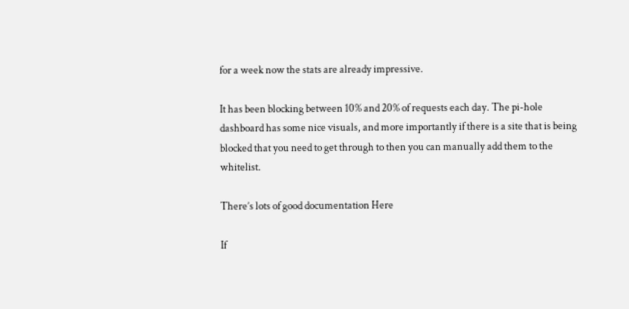for a week now the stats are already impressive.

It has been blocking between 10% and 20% of requests each day. The pi-hole dashboard has some nice visuals, and more importantly if there is a site that is being blocked that you need to get through to then you can manually add them to the whitelist.

There’s lots of good documentation Here

If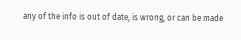any of the info is out of date, is wrong, or can be made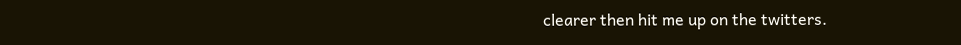clearer then hit me up on the twitters.